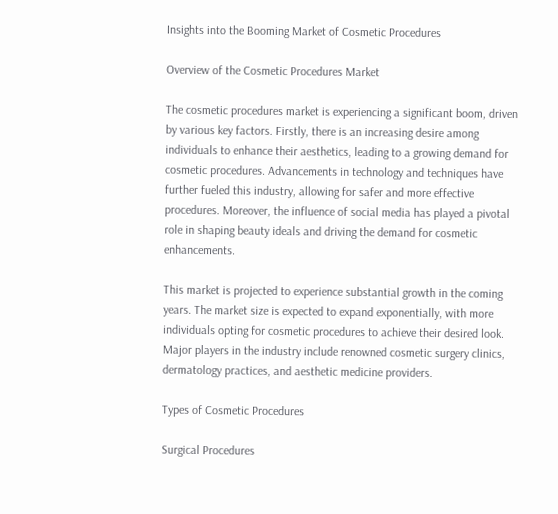Insights into the Booming Market of Cosmetic Procedures

Overview of the Cosmetic Procedures Market

The cosmetic procedures market is experiencing a significant boom, driven by various key factors. Firstly, there is an increasing desire among individuals to enhance their aesthetics, leading to a growing demand for cosmetic procedures. Advancements in technology and techniques have further fueled this industry, allowing for safer and more effective procedures. Moreover, the influence of social media has played a pivotal role in shaping beauty ideals and driving the demand for cosmetic enhancements.

This market is projected to experience substantial growth in the coming years. The market size is expected to expand exponentially, with more individuals opting for cosmetic procedures to achieve their desired look. Major players in the industry include renowned cosmetic surgery clinics, dermatology practices, and aesthetic medicine providers.

Types of Cosmetic Procedures

Surgical Procedures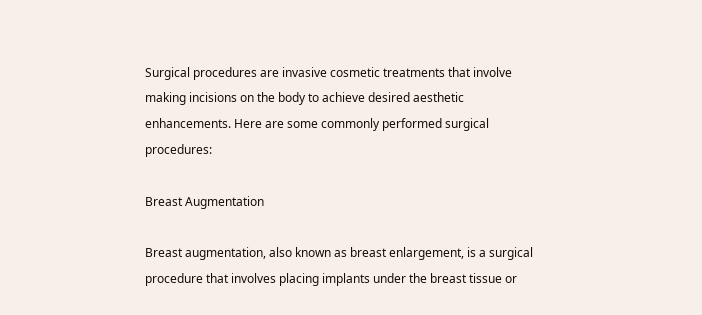Surgical procedures are invasive cosmetic treatments that involve making incisions on the body to achieve desired aesthetic enhancements. Here are some commonly performed surgical procedures:

Breast Augmentation

Breast augmentation, also known as breast enlargement, is a surgical procedure that involves placing implants under the breast tissue or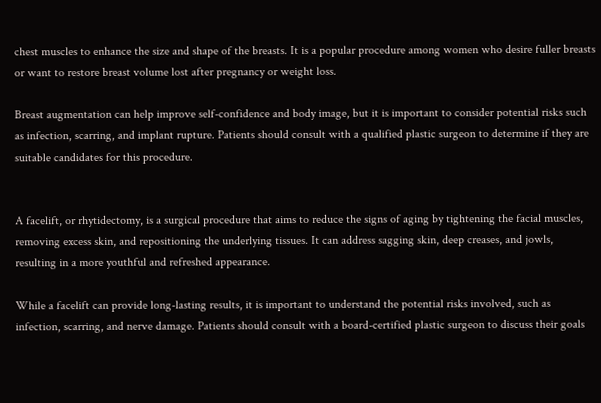chest muscles to enhance the size and shape of the breasts. It is a popular procedure among women who desire fuller breasts or want to restore breast volume lost after pregnancy or weight loss.

Breast augmentation can help improve self-confidence and body image, but it is important to consider potential risks such as infection, scarring, and implant rupture. Patients should consult with a qualified plastic surgeon to determine if they are suitable candidates for this procedure.


A facelift, or rhytidectomy, is a surgical procedure that aims to reduce the signs of aging by tightening the facial muscles, removing excess skin, and repositioning the underlying tissues. It can address sagging skin, deep creases, and jowls, resulting in a more youthful and refreshed appearance.

While a facelift can provide long-lasting results, it is important to understand the potential risks involved, such as infection, scarring, and nerve damage. Patients should consult with a board-certified plastic surgeon to discuss their goals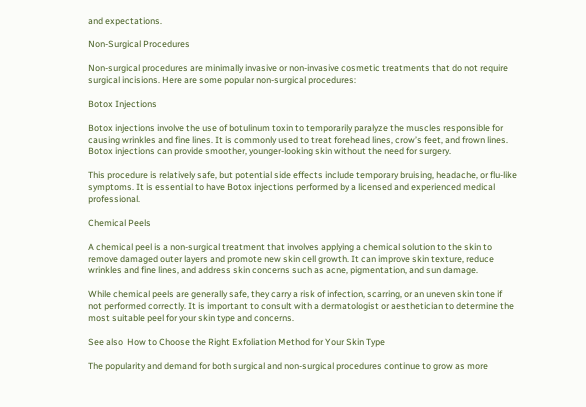and expectations.

Non-Surgical Procedures

Non-surgical procedures are minimally invasive or non-invasive cosmetic treatments that do not require surgical incisions. Here are some popular non-surgical procedures:

Botox Injections

Botox injections involve the use of botulinum toxin to temporarily paralyze the muscles responsible for causing wrinkles and fine lines. It is commonly used to treat forehead lines, crow’s feet, and frown lines. Botox injections can provide smoother, younger-looking skin without the need for surgery.

This procedure is relatively safe, but potential side effects include temporary bruising, headache, or flu-like symptoms. It is essential to have Botox injections performed by a licensed and experienced medical professional.

Chemical Peels

A chemical peel is a non-surgical treatment that involves applying a chemical solution to the skin to remove damaged outer layers and promote new skin cell growth. It can improve skin texture, reduce wrinkles and fine lines, and address skin concerns such as acne, pigmentation, and sun damage.

While chemical peels are generally safe, they carry a risk of infection, scarring, or an uneven skin tone if not performed correctly. It is important to consult with a dermatologist or aesthetician to determine the most suitable peel for your skin type and concerns.

See also  How to Choose the Right Exfoliation Method for Your Skin Type

The popularity and demand for both surgical and non-surgical procedures continue to grow as more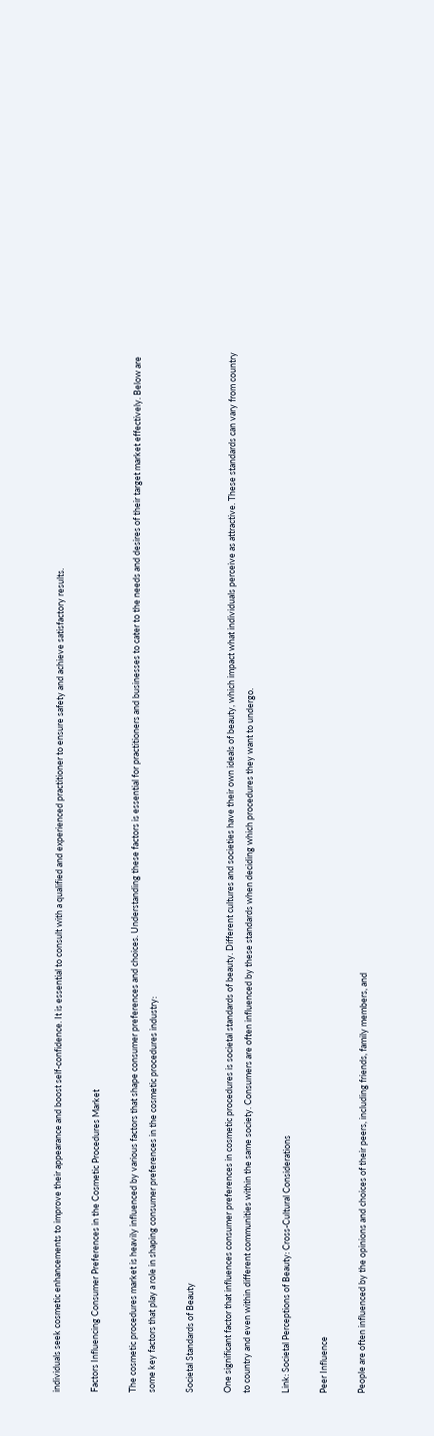individuals seek cosmetic enhancements to improve their appearance and boost self-confidence. It is essential to consult with a qualified and experienced practitioner to ensure safety and achieve satisfactory results.

Factors Influencing Consumer Preferences in the Cosmetic Procedures Market

The cosmetic procedures market is heavily influenced by various factors that shape consumer preferences and choices. Understanding these factors is essential for practitioners and businesses to cater to the needs and desires of their target market effectively. Below are some key factors that play a role in shaping consumer preferences in the cosmetic procedures industry:

Societal Standards of Beauty

One significant factor that influences consumer preferences in cosmetic procedures is societal standards of beauty. Different cultures and societies have their own ideals of beauty, which impact what individuals perceive as attractive. These standards can vary from country to country and even within different communities within the same society. Consumers are often influenced by these standards when deciding which procedures they want to undergo.

Link: Societal Perceptions of Beauty: Cross-Cultural Considerations

Peer Influence

People are often influenced by the opinions and choices of their peers, including friends, family members, and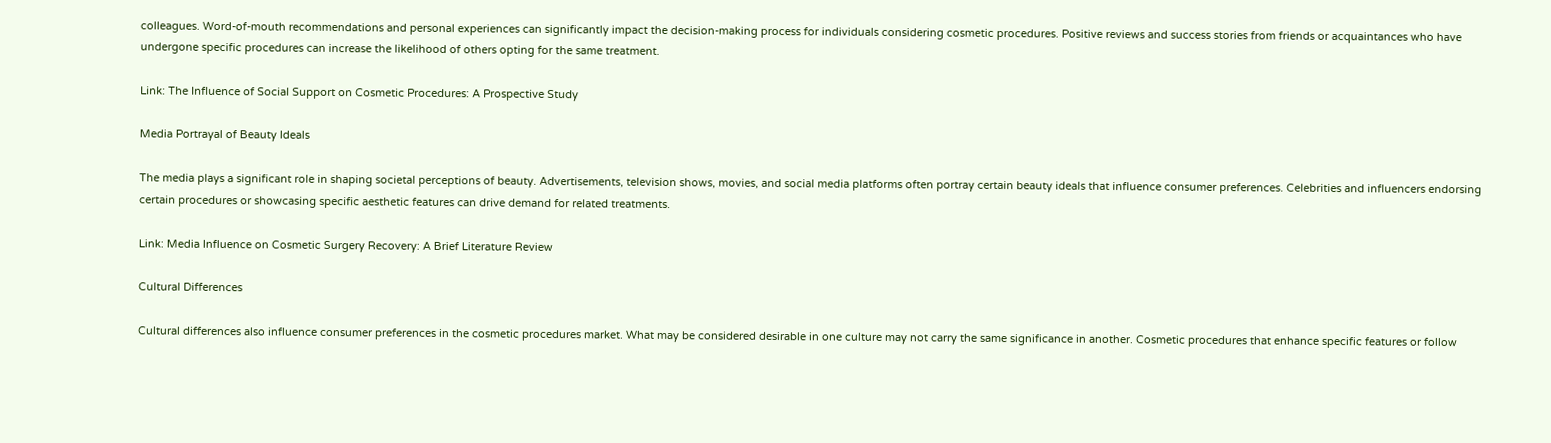colleagues. Word-of-mouth recommendations and personal experiences can significantly impact the decision-making process for individuals considering cosmetic procedures. Positive reviews and success stories from friends or acquaintances who have undergone specific procedures can increase the likelihood of others opting for the same treatment.

Link: The Influence of Social Support on Cosmetic Procedures: A Prospective Study

Media Portrayal of Beauty Ideals

The media plays a significant role in shaping societal perceptions of beauty. Advertisements, television shows, movies, and social media platforms often portray certain beauty ideals that influence consumer preferences. Celebrities and influencers endorsing certain procedures or showcasing specific aesthetic features can drive demand for related treatments.

Link: Media Influence on Cosmetic Surgery Recovery: A Brief Literature Review

Cultural Differences

Cultural differences also influence consumer preferences in the cosmetic procedures market. What may be considered desirable in one culture may not carry the same significance in another. Cosmetic procedures that enhance specific features or follow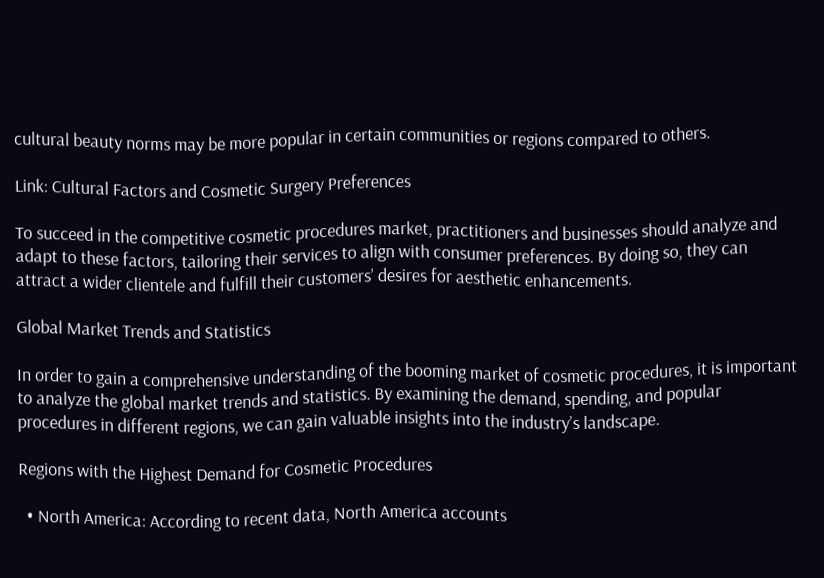cultural beauty norms may be more popular in certain communities or regions compared to others.

Link: Cultural Factors and Cosmetic Surgery Preferences

To succeed in the competitive cosmetic procedures market, practitioners and businesses should analyze and adapt to these factors, tailoring their services to align with consumer preferences. By doing so, they can attract a wider clientele and fulfill their customers’ desires for aesthetic enhancements.

Global Market Trends and Statistics

In order to gain a comprehensive understanding of the booming market of cosmetic procedures, it is important to analyze the global market trends and statistics. By examining the demand, spending, and popular procedures in different regions, we can gain valuable insights into the industry’s landscape.

Regions with the Highest Demand for Cosmetic Procedures

  • North America: According to recent data, North America accounts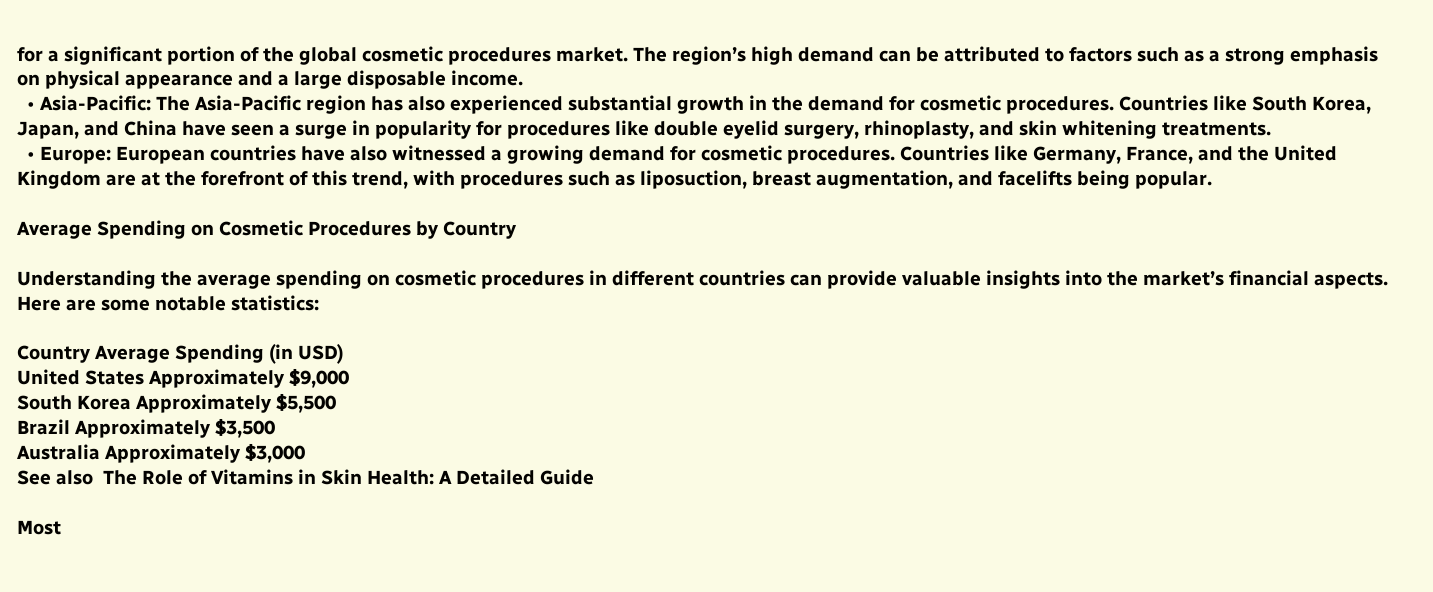for a significant portion of the global cosmetic procedures market. The region’s high demand can be attributed to factors such as a strong emphasis on physical appearance and a large disposable income.
  • Asia-Pacific: The Asia-Pacific region has also experienced substantial growth in the demand for cosmetic procedures. Countries like South Korea, Japan, and China have seen a surge in popularity for procedures like double eyelid surgery, rhinoplasty, and skin whitening treatments.
  • Europe: European countries have also witnessed a growing demand for cosmetic procedures. Countries like Germany, France, and the United Kingdom are at the forefront of this trend, with procedures such as liposuction, breast augmentation, and facelifts being popular.

Average Spending on Cosmetic Procedures by Country

Understanding the average spending on cosmetic procedures in different countries can provide valuable insights into the market’s financial aspects. Here are some notable statistics:

Country Average Spending (in USD)
United States Approximately $9,000
South Korea Approximately $5,500
Brazil Approximately $3,500
Australia Approximately $3,000
See also  The Role of Vitamins in Skin Health: A Detailed Guide

Most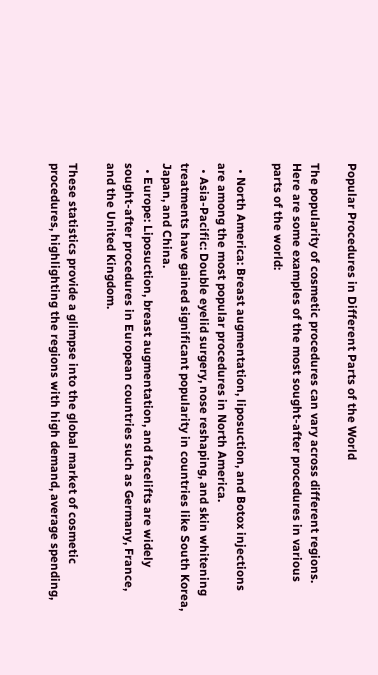Popular Procedures in Different Parts of the World

The popularity of cosmetic procedures can vary across different regions. Here are some examples of the most sought-after procedures in various parts of the world:

  • North America: Breast augmentation, liposuction, and Botox injections are among the most popular procedures in North America.
  • Asia-Pacific: Double eyelid surgery, nose reshaping, and skin whitening treatments have gained significant popularity in countries like South Korea, Japan, and China.
  • Europe: Liposuction, breast augmentation, and facelifts are widely sought-after procedures in European countries such as Germany, France, and the United Kingdom.

These statistics provide a glimpse into the global market of cosmetic procedures, highlighting the regions with high demand, average spending,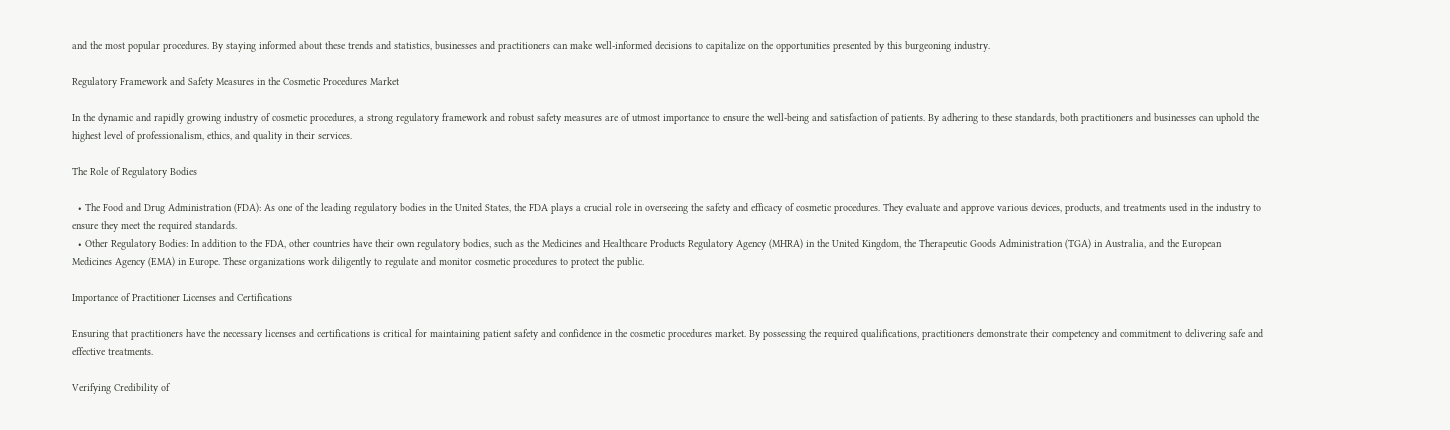and the most popular procedures. By staying informed about these trends and statistics, businesses and practitioners can make well-informed decisions to capitalize on the opportunities presented by this burgeoning industry.

Regulatory Framework and Safety Measures in the Cosmetic Procedures Market

In the dynamic and rapidly growing industry of cosmetic procedures, a strong regulatory framework and robust safety measures are of utmost importance to ensure the well-being and satisfaction of patients. By adhering to these standards, both practitioners and businesses can uphold the highest level of professionalism, ethics, and quality in their services.

The Role of Regulatory Bodies

  • The Food and Drug Administration (FDA): As one of the leading regulatory bodies in the United States, the FDA plays a crucial role in overseeing the safety and efficacy of cosmetic procedures. They evaluate and approve various devices, products, and treatments used in the industry to ensure they meet the required standards.
  • Other Regulatory Bodies: In addition to the FDA, other countries have their own regulatory bodies, such as the Medicines and Healthcare Products Regulatory Agency (MHRA) in the United Kingdom, the Therapeutic Goods Administration (TGA) in Australia, and the European Medicines Agency (EMA) in Europe. These organizations work diligently to regulate and monitor cosmetic procedures to protect the public.

Importance of Practitioner Licenses and Certifications

Ensuring that practitioners have the necessary licenses and certifications is critical for maintaining patient safety and confidence in the cosmetic procedures market. By possessing the required qualifications, practitioners demonstrate their competency and commitment to delivering safe and effective treatments.

Verifying Credibility of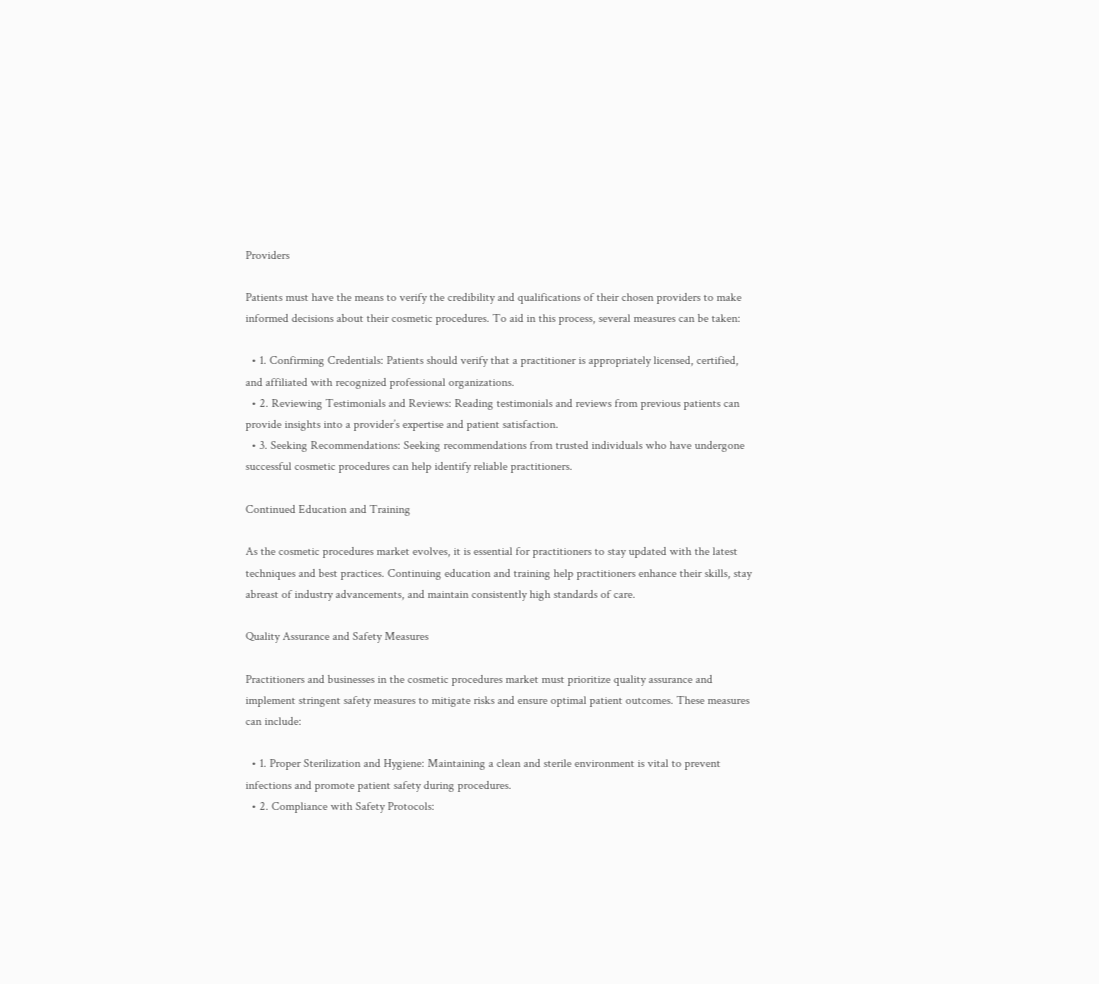Providers

Patients must have the means to verify the credibility and qualifications of their chosen providers to make informed decisions about their cosmetic procedures. To aid in this process, several measures can be taken:

  • 1. Confirming Credentials: Patients should verify that a practitioner is appropriately licensed, certified, and affiliated with recognized professional organizations.
  • 2. Reviewing Testimonials and Reviews: Reading testimonials and reviews from previous patients can provide insights into a provider’s expertise and patient satisfaction.
  • 3. Seeking Recommendations: Seeking recommendations from trusted individuals who have undergone successful cosmetic procedures can help identify reliable practitioners.

Continued Education and Training

As the cosmetic procedures market evolves, it is essential for practitioners to stay updated with the latest techniques and best practices. Continuing education and training help practitioners enhance their skills, stay abreast of industry advancements, and maintain consistently high standards of care.

Quality Assurance and Safety Measures

Practitioners and businesses in the cosmetic procedures market must prioritize quality assurance and implement stringent safety measures to mitigate risks and ensure optimal patient outcomes. These measures can include:

  • 1. Proper Sterilization and Hygiene: Maintaining a clean and sterile environment is vital to prevent infections and promote patient safety during procedures.
  • 2. Compliance with Safety Protocols: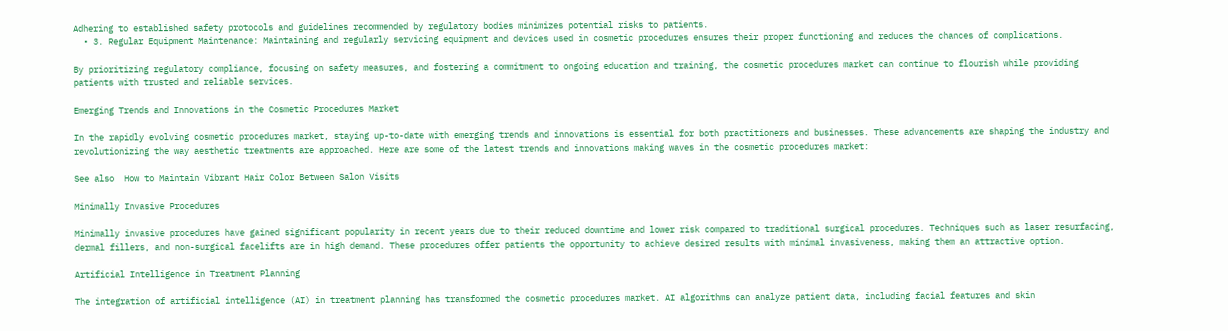Adhering to established safety protocols and guidelines recommended by regulatory bodies minimizes potential risks to patients.
  • 3. Regular Equipment Maintenance: Maintaining and regularly servicing equipment and devices used in cosmetic procedures ensures their proper functioning and reduces the chances of complications.

By prioritizing regulatory compliance, focusing on safety measures, and fostering a commitment to ongoing education and training, the cosmetic procedures market can continue to flourish while providing patients with trusted and reliable services.

Emerging Trends and Innovations in the Cosmetic Procedures Market

In the rapidly evolving cosmetic procedures market, staying up-to-date with emerging trends and innovations is essential for both practitioners and businesses. These advancements are shaping the industry and revolutionizing the way aesthetic treatments are approached. Here are some of the latest trends and innovations making waves in the cosmetic procedures market:

See also  How to Maintain Vibrant Hair Color Between Salon Visits

Minimally Invasive Procedures

Minimally invasive procedures have gained significant popularity in recent years due to their reduced downtime and lower risk compared to traditional surgical procedures. Techniques such as laser resurfacing, dermal fillers, and non-surgical facelifts are in high demand. These procedures offer patients the opportunity to achieve desired results with minimal invasiveness, making them an attractive option.

Artificial Intelligence in Treatment Planning

The integration of artificial intelligence (AI) in treatment planning has transformed the cosmetic procedures market. AI algorithms can analyze patient data, including facial features and skin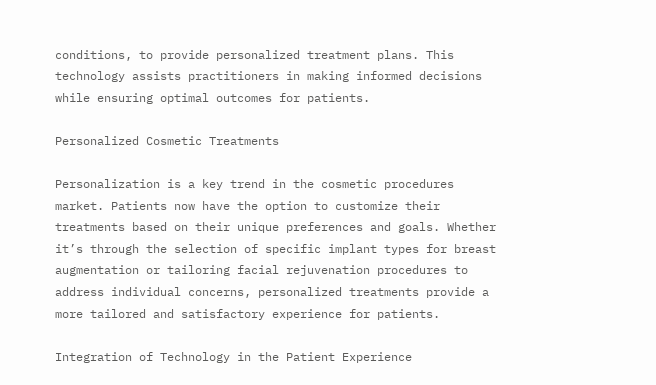conditions, to provide personalized treatment plans. This technology assists practitioners in making informed decisions while ensuring optimal outcomes for patients.

Personalized Cosmetic Treatments

Personalization is a key trend in the cosmetic procedures market. Patients now have the option to customize their treatments based on their unique preferences and goals. Whether it’s through the selection of specific implant types for breast augmentation or tailoring facial rejuvenation procedures to address individual concerns, personalized treatments provide a more tailored and satisfactory experience for patients.

Integration of Technology in the Patient Experience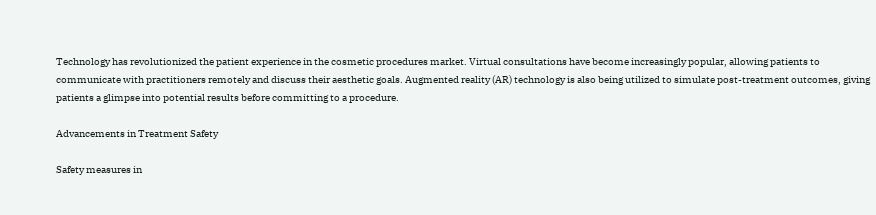Technology has revolutionized the patient experience in the cosmetic procedures market. Virtual consultations have become increasingly popular, allowing patients to communicate with practitioners remotely and discuss their aesthetic goals. Augmented reality (AR) technology is also being utilized to simulate post-treatment outcomes, giving patients a glimpse into potential results before committing to a procedure.

Advancements in Treatment Safety

Safety measures in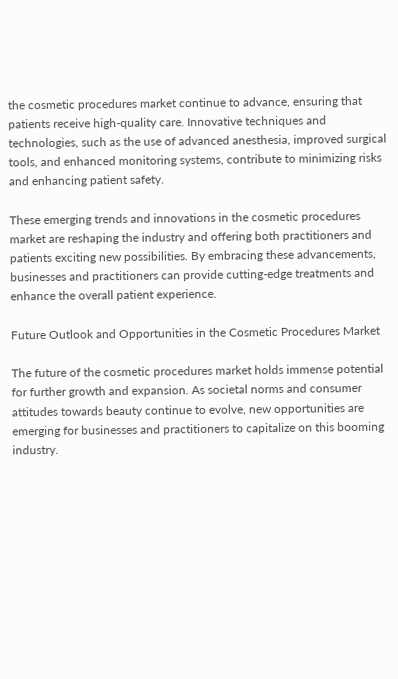the cosmetic procedures market continue to advance, ensuring that patients receive high-quality care. Innovative techniques and technologies, such as the use of advanced anesthesia, improved surgical tools, and enhanced monitoring systems, contribute to minimizing risks and enhancing patient safety.

These emerging trends and innovations in the cosmetic procedures market are reshaping the industry and offering both practitioners and patients exciting new possibilities. By embracing these advancements, businesses and practitioners can provide cutting-edge treatments and enhance the overall patient experience.

Future Outlook and Opportunities in the Cosmetic Procedures Market

The future of the cosmetic procedures market holds immense potential for further growth and expansion. As societal norms and consumer attitudes towards beauty continue to evolve, new opportunities are emerging for businesses and practitioners to capitalize on this booming industry.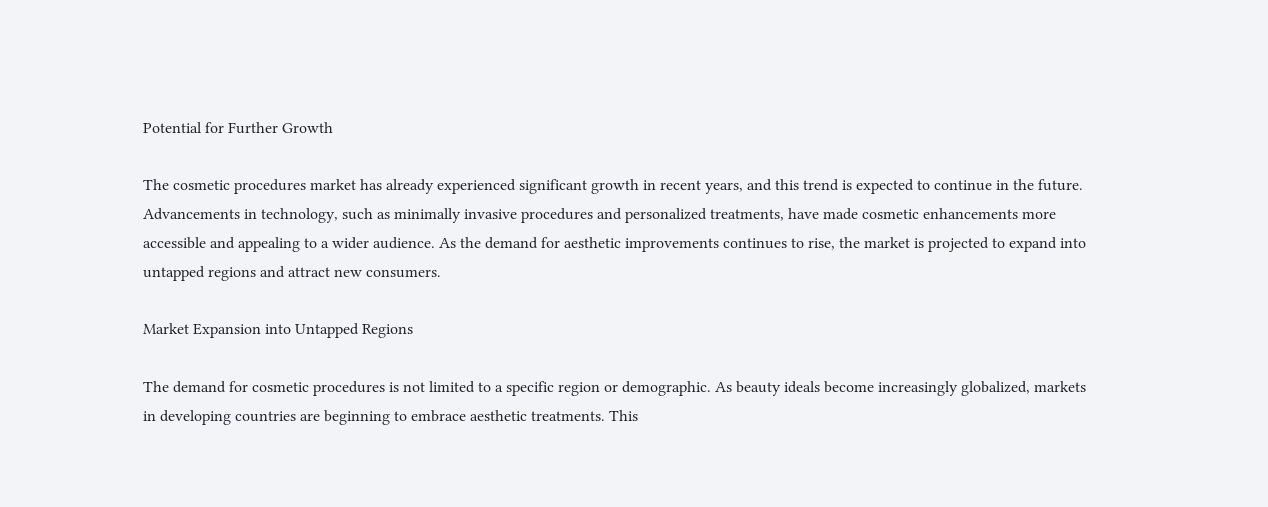Potential for Further Growth

The cosmetic procedures market has already experienced significant growth in recent years, and this trend is expected to continue in the future. Advancements in technology, such as minimally invasive procedures and personalized treatments, have made cosmetic enhancements more accessible and appealing to a wider audience. As the demand for aesthetic improvements continues to rise, the market is projected to expand into untapped regions and attract new consumers.

Market Expansion into Untapped Regions

The demand for cosmetic procedures is not limited to a specific region or demographic. As beauty ideals become increasingly globalized, markets in developing countries are beginning to embrace aesthetic treatments. This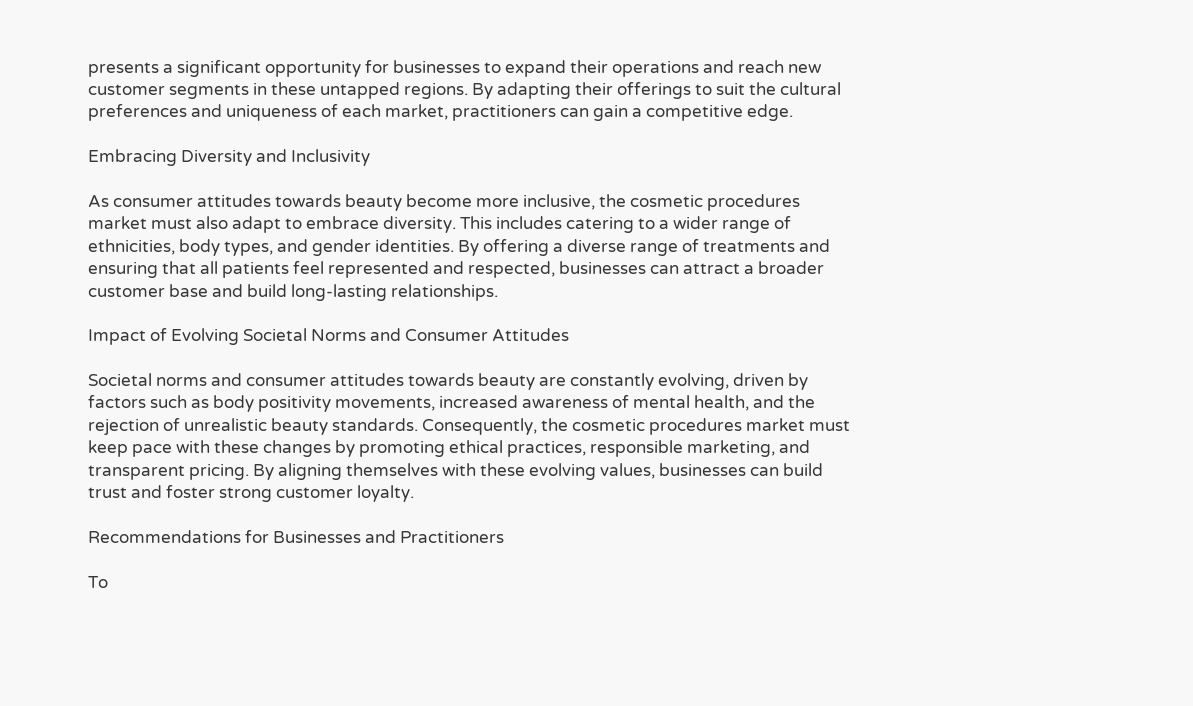presents a significant opportunity for businesses to expand their operations and reach new customer segments in these untapped regions. By adapting their offerings to suit the cultural preferences and uniqueness of each market, practitioners can gain a competitive edge.

Embracing Diversity and Inclusivity

As consumer attitudes towards beauty become more inclusive, the cosmetic procedures market must also adapt to embrace diversity. This includes catering to a wider range of ethnicities, body types, and gender identities. By offering a diverse range of treatments and ensuring that all patients feel represented and respected, businesses can attract a broader customer base and build long-lasting relationships.

Impact of Evolving Societal Norms and Consumer Attitudes

Societal norms and consumer attitudes towards beauty are constantly evolving, driven by factors such as body positivity movements, increased awareness of mental health, and the rejection of unrealistic beauty standards. Consequently, the cosmetic procedures market must keep pace with these changes by promoting ethical practices, responsible marketing, and transparent pricing. By aligning themselves with these evolving values, businesses can build trust and foster strong customer loyalty.

Recommendations for Businesses and Practitioners

To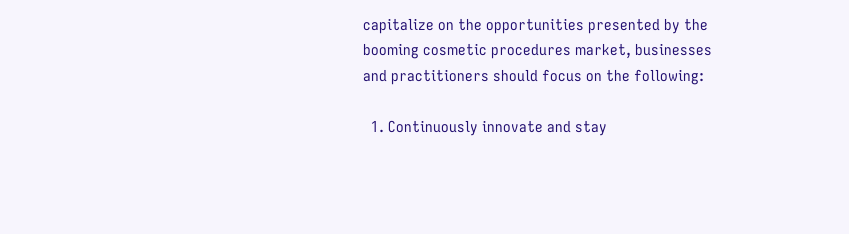capitalize on the opportunities presented by the booming cosmetic procedures market, businesses and practitioners should focus on the following:

  1. Continuously innovate and stay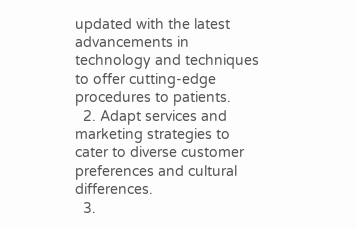updated with the latest advancements in technology and techniques to offer cutting-edge procedures to patients.
  2. Adapt services and marketing strategies to cater to diverse customer preferences and cultural differences.
  3.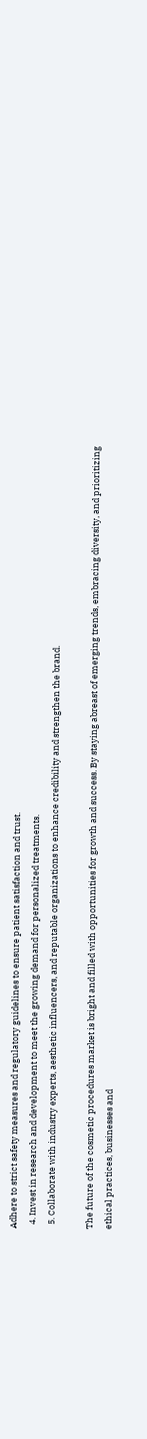Adhere to strict safety measures and regulatory guidelines to ensure patient satisfaction and trust.
  4. Invest in research and development to meet the growing demand for personalized treatments.
  5. Collaborate with industry experts, aesthetic influencers, and reputable organizations to enhance credibility and strengthen the brand.

The future of the cosmetic procedures market is bright and filled with opportunities for growth and success. By staying abreast of emerging trends, embracing diversity, and prioritizing ethical practices, businesses and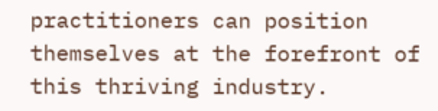practitioners can position themselves at the forefront of this thriving industry.